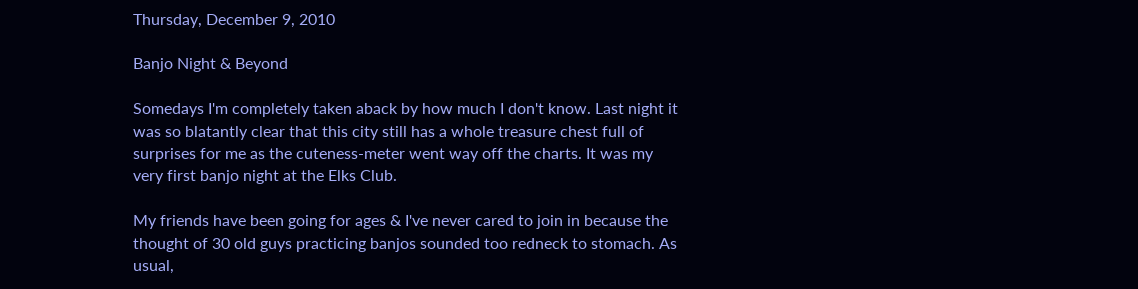Thursday, December 9, 2010

Banjo Night & Beyond

Somedays I'm completely taken aback by how much I don't know. Last night it was so blatantly clear that this city still has a whole treasure chest full of surprises for me as the cuteness-meter went way off the charts. It was my very first banjo night at the Elks Club.

My friends have been going for ages & I've never cared to join in because the thought of 30 old guys practicing banjos sounded too redneck to stomach. As usual,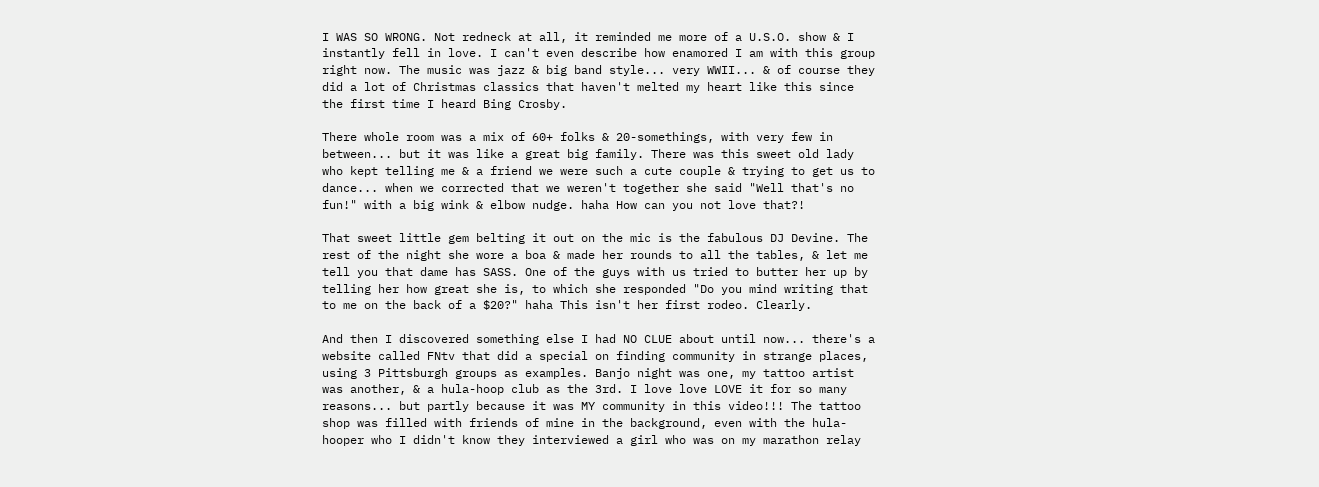I WAS SO WRONG. Not redneck at all, it reminded me more of a U.S.O. show & I instantly fell in love. I can't even describe how enamored I am with this group right now. The music was jazz & big band style... very WWII... & of course they did a lot of Christmas classics that haven't melted my heart like this since the first time I heard Bing Crosby.

There whole room was a mix of 60+ folks & 20-somethings, with very few in between... but it was like a great big family. There was this sweet old lady who kept telling me & a friend we were such a cute couple & trying to get us to dance... when we corrected that we weren't together she said "Well that's no fun!" with a big wink & elbow nudge. haha How can you not love that?!

That sweet little gem belting it out on the mic is the fabulous DJ Devine. The rest of the night she wore a boa & made her rounds to all the tables, & let me tell you that dame has SASS. One of the guys with us tried to butter her up by telling her how great she is, to which she responded "Do you mind writing that to me on the back of a $20?" haha This isn't her first rodeo. Clearly.

And then I discovered something else I had NO CLUE about until now... there's a website called FNtv that did a special on finding community in strange places, using 3 Pittsburgh groups as examples. Banjo night was one, my tattoo artist was another, & a hula-hoop club as the 3rd. I love love LOVE it for so many reasons... but partly because it was MY community in this video!!! The tattoo shop was filled with friends of mine in the background, even with the hula-hooper who I didn't know they interviewed a girl who was on my marathon relay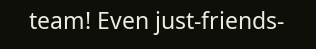team! Even just-friends-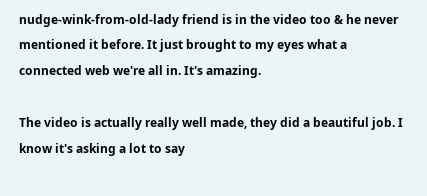nudge-wink-from-old-lady friend is in the video too & he never mentioned it before. It just brought to my eyes what a connected web we're all in. It's amazing.

The video is actually really well made, they did a beautiful job. I know it's asking a lot to say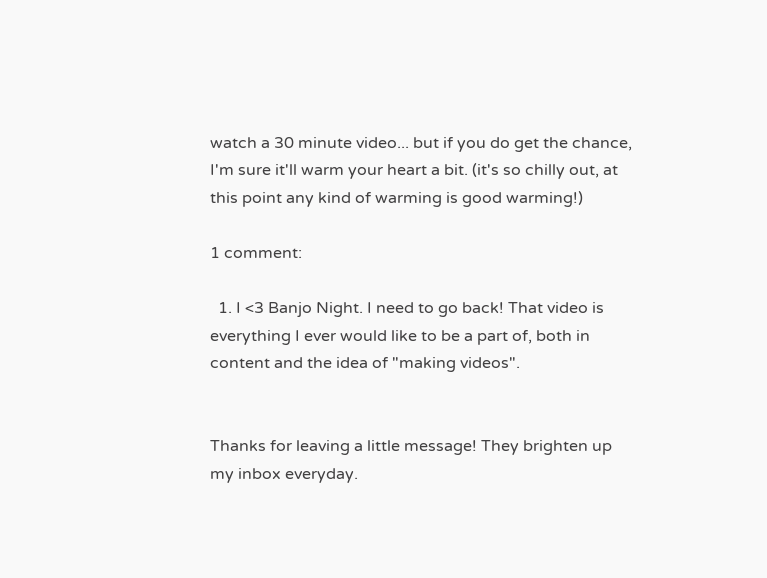watch a 30 minute video... but if you do get the chance, I'm sure it'll warm your heart a bit. (it's so chilly out, at this point any kind of warming is good warming!)

1 comment:

  1. I <3 Banjo Night. I need to go back! That video is everything I ever would like to be a part of, both in content and the idea of "making videos".


Thanks for leaving a little message! They brighten up my inbox everyday.